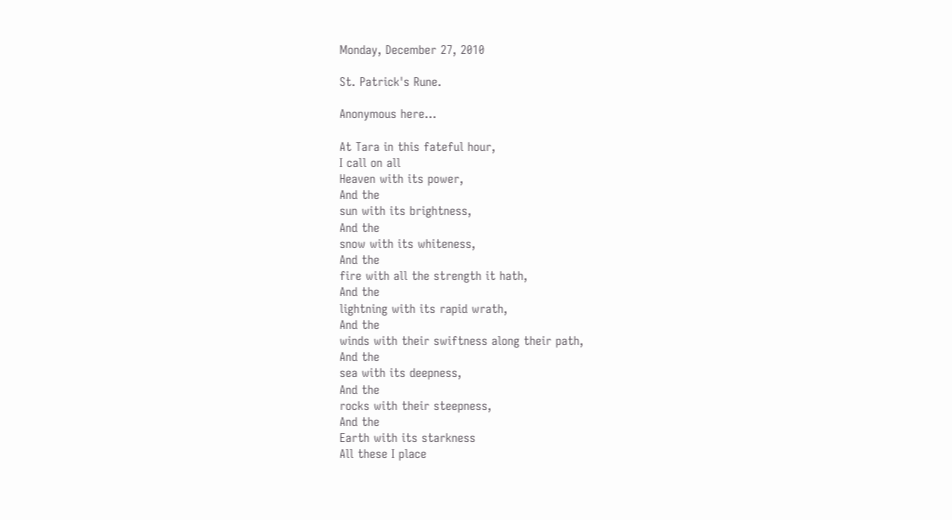Monday, December 27, 2010

St. Patrick's Rune.

Anonymous here...

At Tara in this fateful hour,
I call on all
Heaven with its power,
And the
sun with its brightness,
And the
snow with its whiteness,
And the
fire with all the strength it hath,
And the
lightning with its rapid wrath,
And the
winds with their swiftness along their path,
And the
sea with its deepness,
And the
rocks with their steepness,
And the
Earth with its starkness
All these I place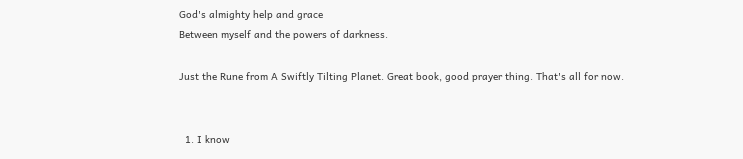God's almighty help and grace
Between myself and the powers of darkness.

Just the Rune from A Swiftly Tilting Planet. Great book, good prayer thing. That's all for now.


  1. I know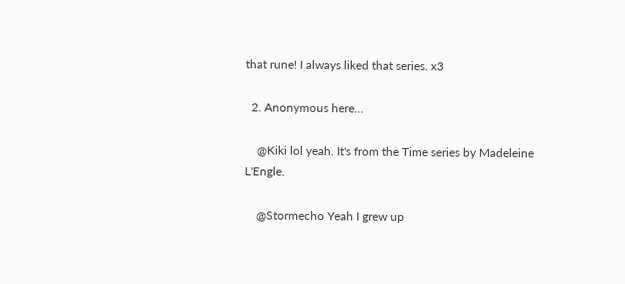that rune! I always liked that series. x3

  2. Anonymous here...

    @Kiki lol yeah. It's from the Time series by Madeleine L'Engle.

    @Stormecho Yeah I grew up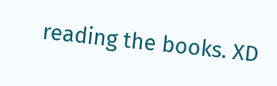reading the books. XD